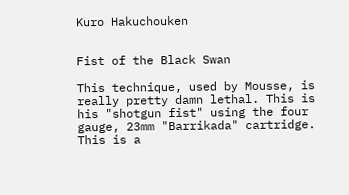Kuro Hakuchouken


Fist of the Black Swan

This technique, used by Mousse, is really pretty damn lethal. This is his "shotgun fist" using the four gauge, 23mm "Barrikada" cartridge. This is a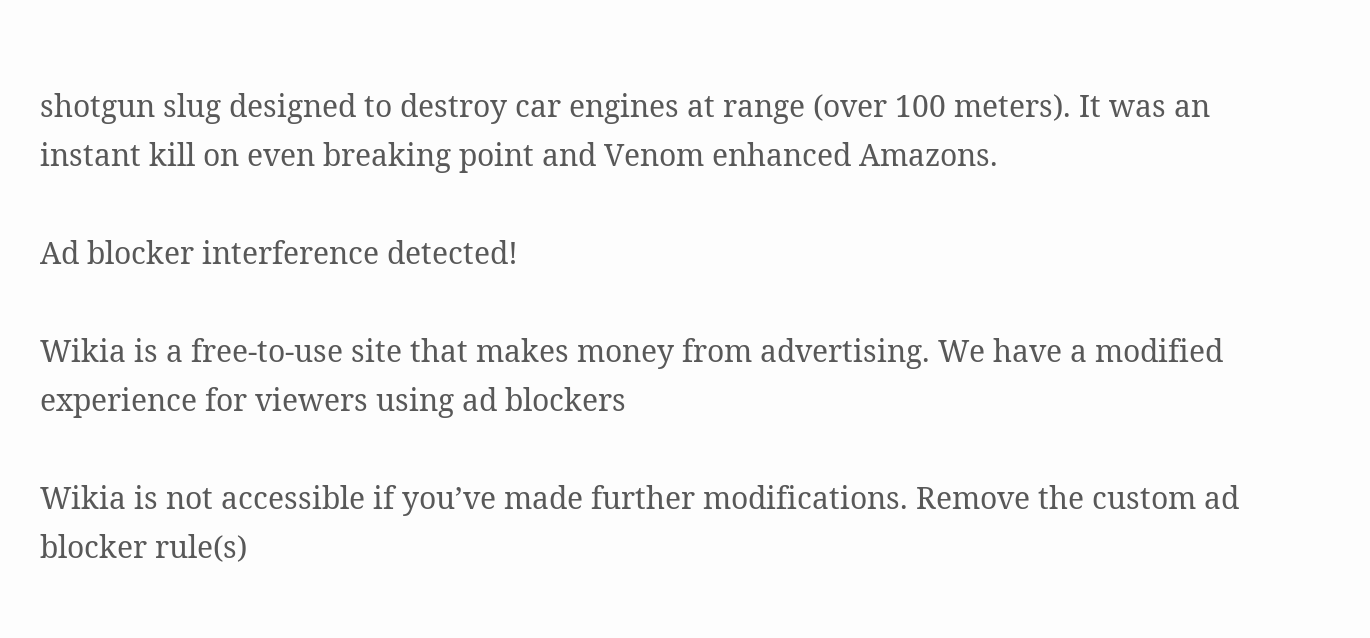shotgun slug designed to destroy car engines at range (over 100 meters). It was an instant kill on even breaking point and Venom enhanced Amazons.

Ad blocker interference detected!

Wikia is a free-to-use site that makes money from advertising. We have a modified experience for viewers using ad blockers

Wikia is not accessible if you’ve made further modifications. Remove the custom ad blocker rule(s)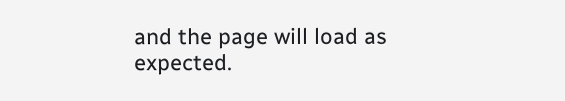and the page will load as expected.